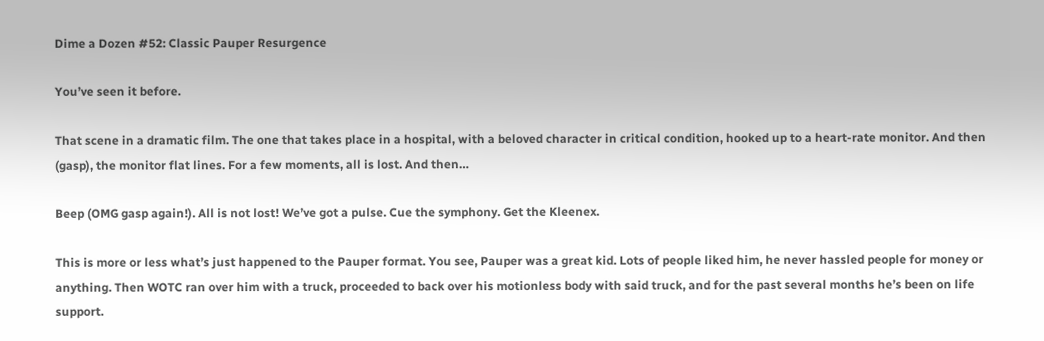Dime a Dozen #52: Classic Pauper Resurgence

You’ve seen it before.

That scene in a dramatic film. The one that takes place in a hospital, with a beloved character in critical condition, hooked up to a heart-rate monitor. And then (gasp), the monitor flat lines. For a few moments, all is lost. And then…

Beep (OMG gasp again!). All is not lost! We’ve got a pulse. Cue the symphony. Get the Kleenex.

This is more or less what’s just happened to the Pauper format. You see, Pauper was a great kid. Lots of people liked him, he never hassled people for money or anything. Then WOTC ran over him with a truck, proceeded to back over his motionless body with said truck, and for the past several months he’s been on life support.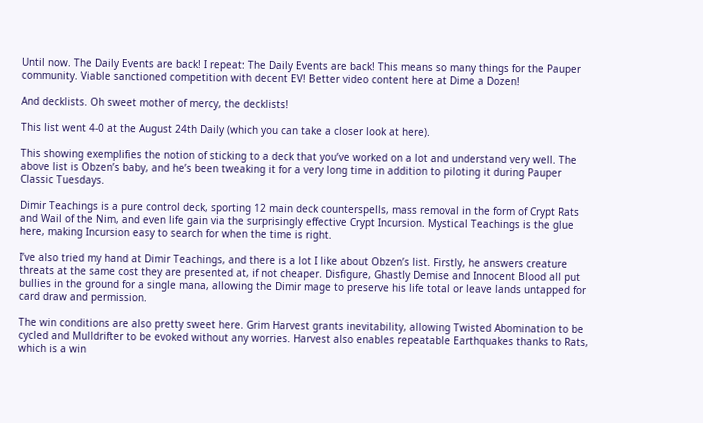Until now. The Daily Events are back! I repeat: The Daily Events are back! This means so many things for the Pauper community. Viable sanctioned competition with decent EV! Better video content here at Dime a Dozen!

And decklists. Oh sweet mother of mercy, the decklists!

This list went 4-0 at the August 24th Daily (which you can take a closer look at here).

This showing exemplifies the notion of sticking to a deck that you’ve worked on a lot and understand very well. The above list is Obzen’s baby, and he’s been tweaking it for a very long time in addition to piloting it during Pauper Classic Tuesdays.

Dimir Teachings is a pure control deck, sporting 12 main deck counterspells, mass removal in the form of Crypt Rats and Wail of the Nim, and even life gain via the surprisingly effective Crypt Incursion. Mystical Teachings is the glue here, making Incursion easy to search for when the time is right.

I’ve also tried my hand at Dimir Teachings, and there is a lot I like about Obzen’s list. Firstly, he answers creature threats at the same cost they are presented at, if not cheaper. Disfigure, Ghastly Demise and Innocent Blood all put bullies in the ground for a single mana, allowing the Dimir mage to preserve his life total or leave lands untapped for card draw and permission.

The win conditions are also pretty sweet here. Grim Harvest grants inevitability, allowing Twisted Abomination to be cycled and Mulldrifter to be evoked without any worries. Harvest also enables repeatable Earthquakes thanks to Rats, which is a win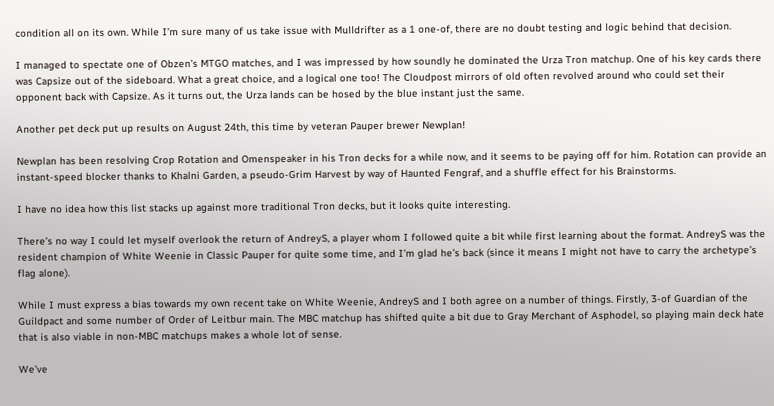condition all on its own. While I’m sure many of us take issue with Mulldrifter as a 1 one-of, there are no doubt testing and logic behind that decision.

I managed to spectate one of Obzen’s MTGO matches, and I was impressed by how soundly he dominated the Urza Tron matchup. One of his key cards there was Capsize out of the sideboard. What a great choice, and a logical one too! The Cloudpost mirrors of old often revolved around who could set their opponent back with Capsize. As it turns out, the Urza lands can be hosed by the blue instant just the same.

Another pet deck put up results on August 24th, this time by veteran Pauper brewer Newplan!

Newplan has been resolving Crop Rotation and Omenspeaker in his Tron decks for a while now, and it seems to be paying off for him. Rotation can provide an instant-speed blocker thanks to Khalni Garden, a pseudo-Grim Harvest by way of Haunted Fengraf, and a shuffle effect for his Brainstorms.

I have no idea how this list stacks up against more traditional Tron decks, but it looks quite interesting.

There’s no way I could let myself overlook the return of AndreyS, a player whom I followed quite a bit while first learning about the format. AndreyS was the resident champion of White Weenie in Classic Pauper for quite some time, and I’m glad he’s back (since it means I might not have to carry the archetype’s flag alone).

While I must express a bias towards my own recent take on White Weenie, AndreyS and I both agree on a number of things. Firstly, 3-of Guardian of the Guildpact and some number of Order of Leitbur main. The MBC matchup has shifted quite a bit due to Gray Merchant of Asphodel, so playing main deck hate that is also viable in non-MBC matchups makes a whole lot of sense.

We’ve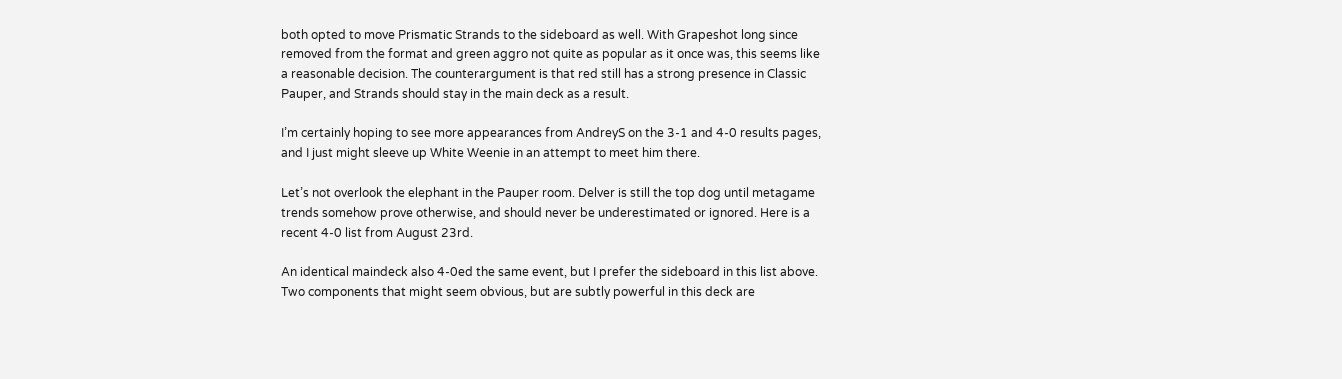both opted to move Prismatic Strands to the sideboard as well. With Grapeshot long since removed from the format and green aggro not quite as popular as it once was, this seems like a reasonable decision. The counterargument is that red still has a strong presence in Classic Pauper, and Strands should stay in the main deck as a result.

I’m certainly hoping to see more appearances from AndreyS on the 3-1 and 4-0 results pages, and I just might sleeve up White Weenie in an attempt to meet him there.

Let’s not overlook the elephant in the Pauper room. Delver is still the top dog until metagame trends somehow prove otherwise, and should never be underestimated or ignored. Here is a recent 4-0 list from August 23rd.

An identical maindeck also 4-0ed the same event, but I prefer the sideboard in this list above. Two components that might seem obvious, but are subtly powerful in this deck are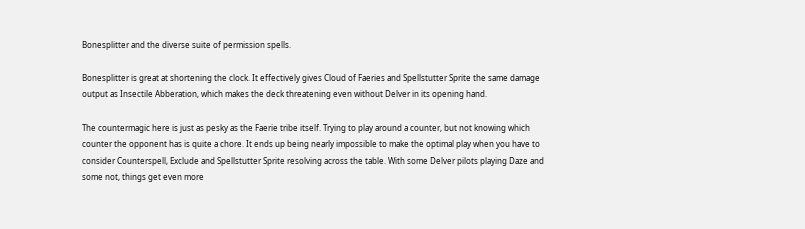Bonesplitter and the diverse suite of permission spells.

Bonesplitter is great at shortening the clock. It effectively gives Cloud of Faeries and Spellstutter Sprite the same damage output as Insectile Abberation, which makes the deck threatening even without Delver in its opening hand.

The countermagic here is just as pesky as the Faerie tribe itself. Trying to play around a counter, but not knowing which counter the opponent has is quite a chore. It ends up being nearly impossible to make the optimal play when you have to consider Counterspell, Exclude and Spellstutter Sprite resolving across the table. With some Delver pilots playing Daze and some not, things get even more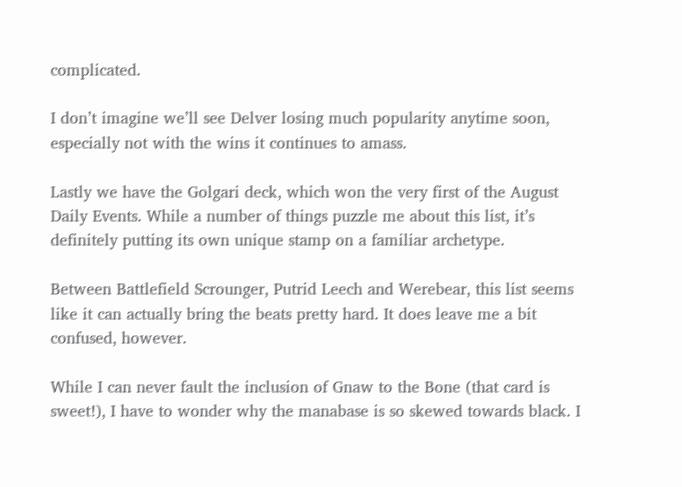complicated.

I don’t imagine we’ll see Delver losing much popularity anytime soon, especially not with the wins it continues to amass.

Lastly we have the Golgari deck, which won the very first of the August Daily Events. While a number of things puzzle me about this list, it’s definitely putting its own unique stamp on a familiar archetype.

Between Battlefield Scrounger, Putrid Leech and Werebear, this list seems like it can actually bring the beats pretty hard. It does leave me a bit confused, however.

While I can never fault the inclusion of Gnaw to the Bone (that card is sweet!), I have to wonder why the manabase is so skewed towards black. I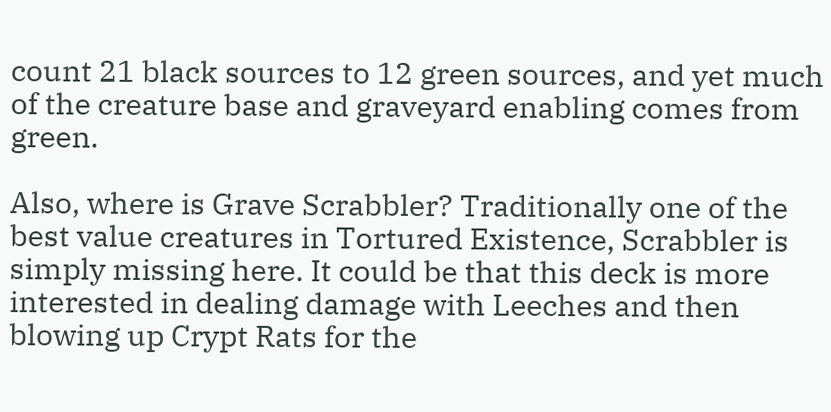count 21 black sources to 12 green sources, and yet much of the creature base and graveyard enabling comes from green.

Also, where is Grave Scrabbler? Traditionally one of the best value creatures in Tortured Existence, Scrabbler is simply missing here. It could be that this deck is more interested in dealing damage with Leeches and then blowing up Crypt Rats for the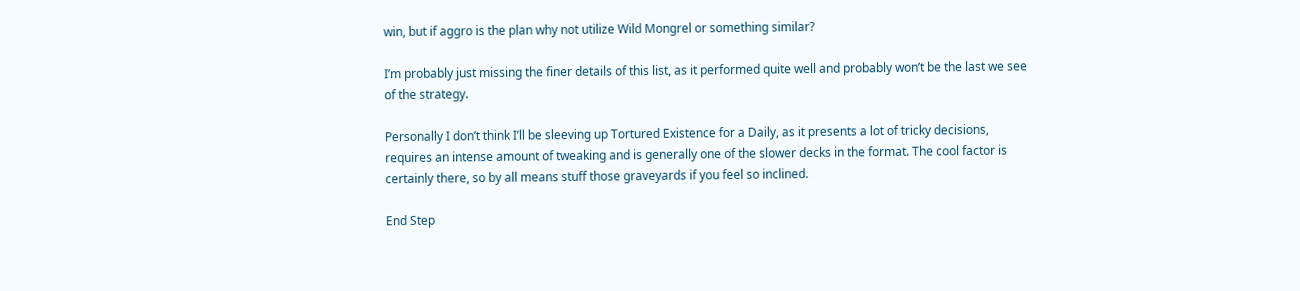win, but if aggro is the plan why not utilize Wild Mongrel or something similar?

I’m probably just missing the finer details of this list, as it performed quite well and probably won’t be the last we see of the strategy.

Personally I don’t think I’ll be sleeving up Tortured Existence for a Daily, as it presents a lot of tricky decisions, requires an intense amount of tweaking and is generally one of the slower decks in the format. The cool factor is certainly there, so by all means stuff those graveyards if you feel so inclined.

End Step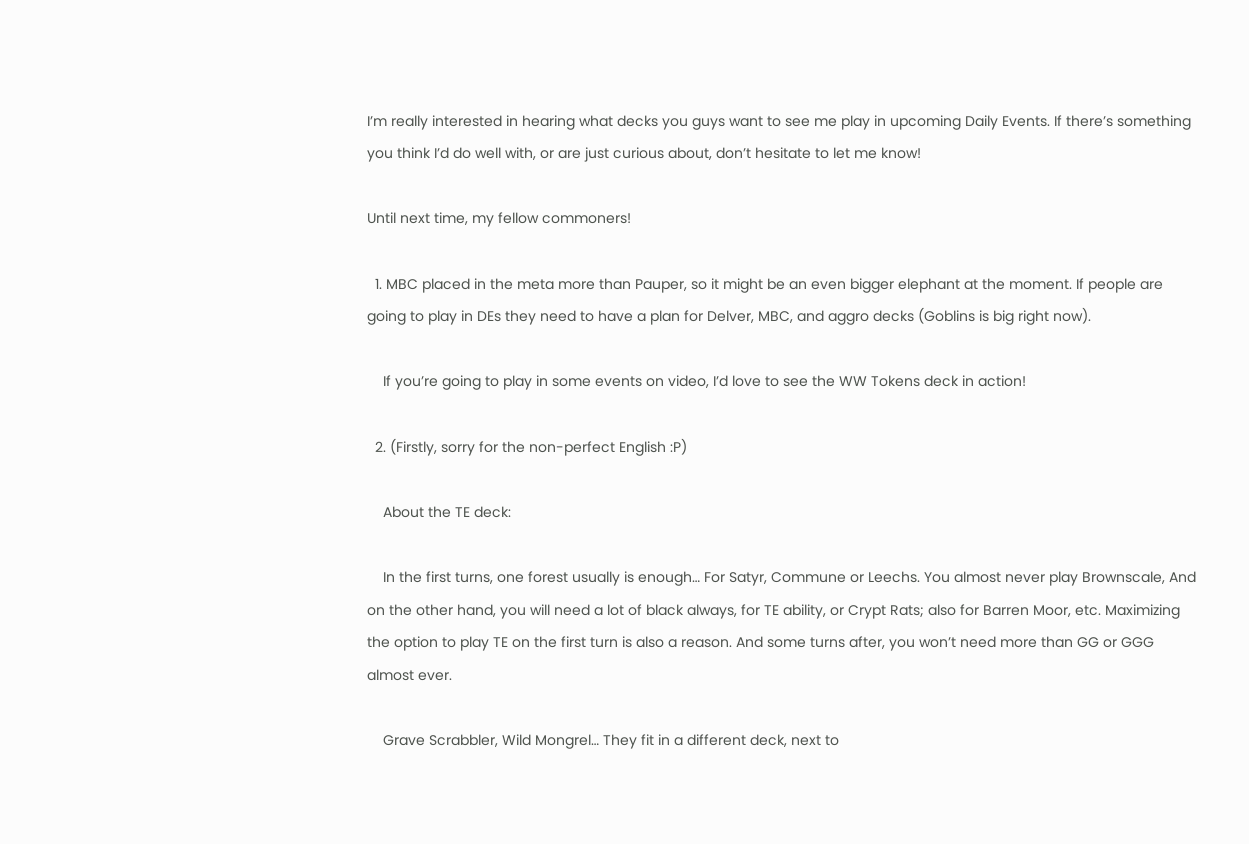I’m really interested in hearing what decks you guys want to see me play in upcoming Daily Events. If there’s something you think I’d do well with, or are just curious about, don’t hesitate to let me know!

Until next time, my fellow commoners!

  1. MBC placed in the meta more than Pauper, so it might be an even bigger elephant at the moment. If people are going to play in DEs they need to have a plan for Delver, MBC, and aggro decks (Goblins is big right now).

    If you’re going to play in some events on video, I’d love to see the WW Tokens deck in action!

  2. (Firstly, sorry for the non-perfect English :P)

    About the TE deck:

    In the first turns, one forest usually is enough… For Satyr, Commune or Leechs. You almost never play Brownscale, And on the other hand, you will need a lot of black always, for TE ability, or Crypt Rats; also for Barren Moor, etc. Maximizing the option to play TE on the first turn is also a reason. And some turns after, you won’t need more than GG or GGG almost ever.

    Grave Scrabbler, Wild Mongrel… They fit in a different deck, next to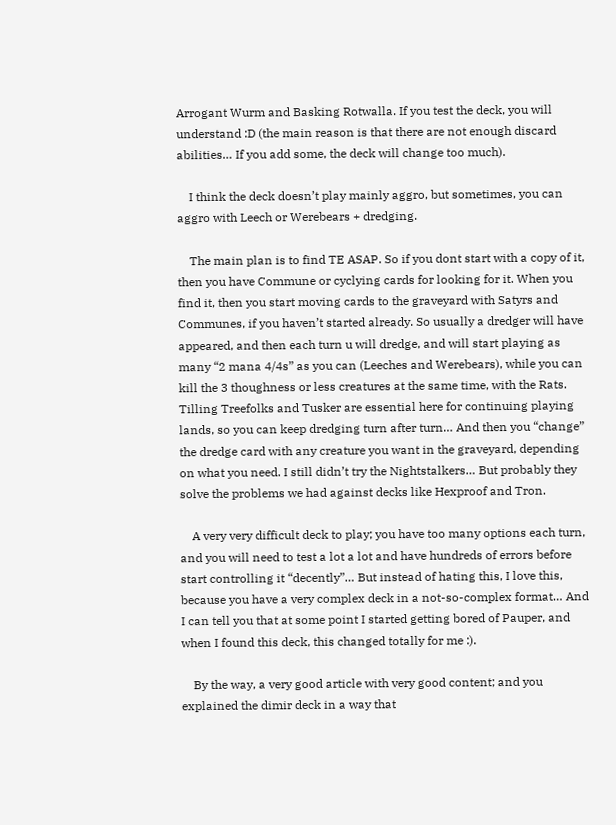Arrogant Wurm and Basking Rotwalla. If you test the deck, you will understand :D (the main reason is that there are not enough discard abilities… If you add some, the deck will change too much).

    I think the deck doesn’t play mainly aggro, but sometimes, you can aggro with Leech or Werebears + dredging.

    The main plan is to find TE ASAP. So if you dont start with a copy of it, then you have Commune or cyclying cards for looking for it. When you find it, then you start moving cards to the graveyard with Satyrs and Communes, if you haven’t started already. So usually a dredger will have appeared, and then each turn u will dredge, and will start playing as many “2 mana 4/4s” as you can (Leeches and Werebears), while you can kill the 3 thoughness or less creatures at the same time, with the Rats. Tilling Treefolks and Tusker are essential here for continuing playing lands, so you can keep dredging turn after turn… And then you “change” the dredge card with any creature you want in the graveyard, depending on what you need. I still didn’t try the Nightstalkers… But probably they solve the problems we had against decks like Hexproof and Tron.

    A very very difficult deck to play; you have too many options each turn, and you will need to test a lot a lot and have hundreds of errors before start controlling it “decently”… But instead of hating this, I love this, because you have a very complex deck in a not-so-complex format… And I can tell you that at some point I started getting bored of Pauper, and when I found this deck, this changed totally for me :).

    By the way, a very good article with very good content; and you explained the dimir deck in a way that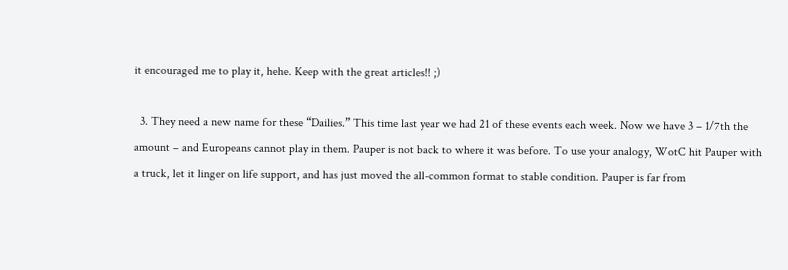it encouraged me to play it, hehe. Keep with the great articles!! ;)

  3. They need a new name for these “Dailies.” This time last year we had 21 of these events each week. Now we have 3 – 1/7th the amount – and Europeans cannot play in them. Pauper is not back to where it was before. To use your analogy, WotC hit Pauper with a truck, let it linger on life support, and has just moved the all-common format to stable condition. Pauper is far from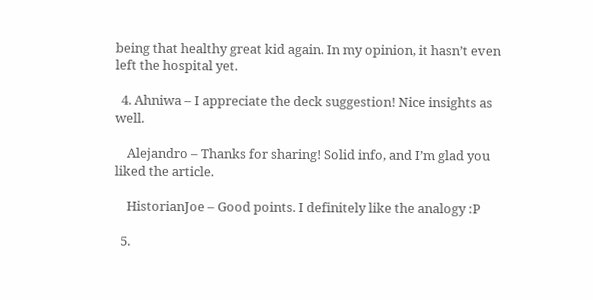being that healthy great kid again. In my opinion, it hasn’t even left the hospital yet.

  4. Ahniwa – I appreciate the deck suggestion! Nice insights as well.

    Alejandro – Thanks for sharing! Solid info, and I’m glad you liked the article.

    HistorianJoe – Good points. I definitely like the analogy :P

  5.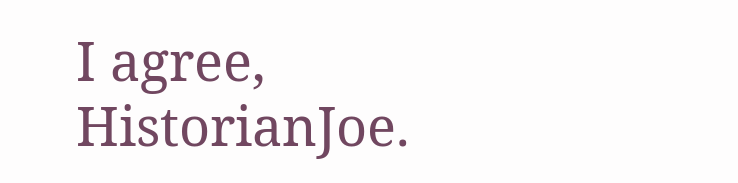I agree, HistorianJoe.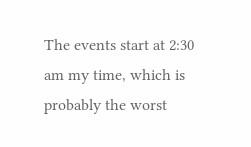The events start at 2:30 am my time, which is probably the worst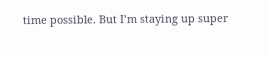time possible. But I’m staying up super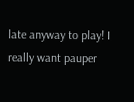late anyway to play! I really want pauper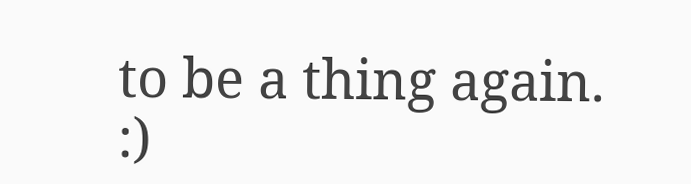to be a thing again. :)